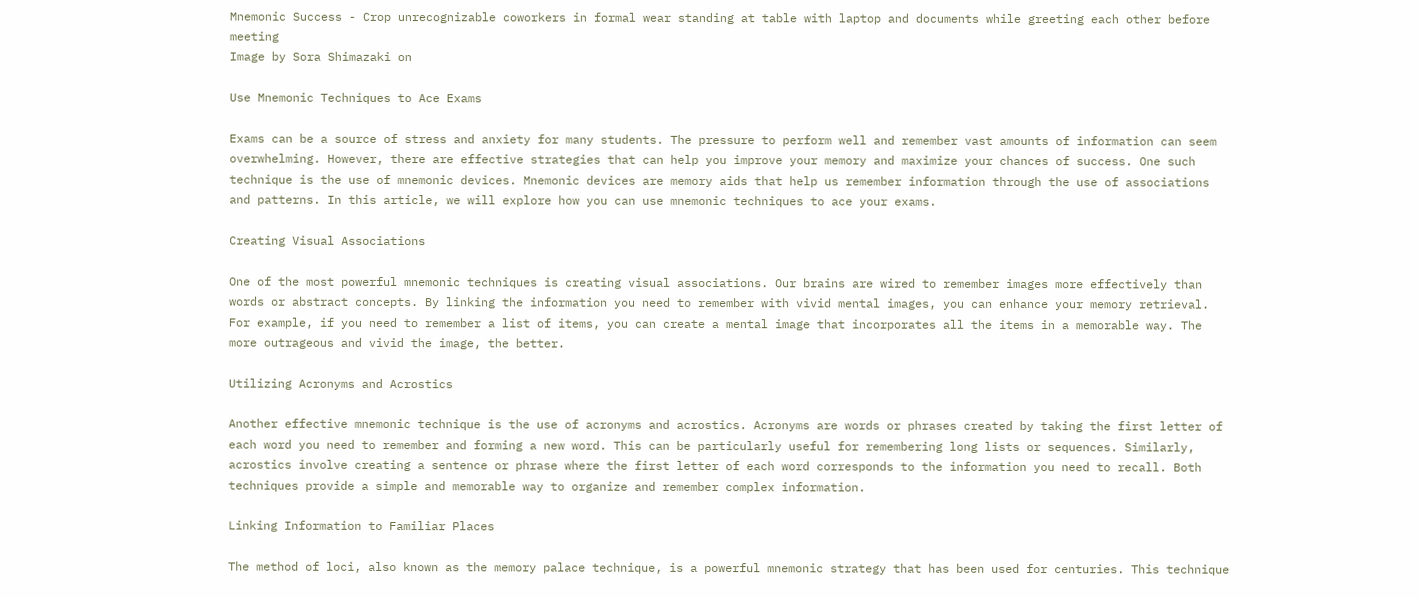Mnemonic Success - Crop unrecognizable coworkers in formal wear standing at table with laptop and documents while greeting each other before meeting
Image by Sora Shimazaki on

Use Mnemonic Techniques to Ace Exams

Exams can be a source of stress and anxiety for many students. The pressure to perform well and remember vast amounts of information can seem overwhelming. However, there are effective strategies that can help you improve your memory and maximize your chances of success. One such technique is the use of mnemonic devices. Mnemonic devices are memory aids that help us remember information through the use of associations and patterns. In this article, we will explore how you can use mnemonic techniques to ace your exams.

Creating Visual Associations

One of the most powerful mnemonic techniques is creating visual associations. Our brains are wired to remember images more effectively than words or abstract concepts. By linking the information you need to remember with vivid mental images, you can enhance your memory retrieval. For example, if you need to remember a list of items, you can create a mental image that incorporates all the items in a memorable way. The more outrageous and vivid the image, the better.

Utilizing Acronyms and Acrostics

Another effective mnemonic technique is the use of acronyms and acrostics. Acronyms are words or phrases created by taking the first letter of each word you need to remember and forming a new word. This can be particularly useful for remembering long lists or sequences. Similarly, acrostics involve creating a sentence or phrase where the first letter of each word corresponds to the information you need to recall. Both techniques provide a simple and memorable way to organize and remember complex information.

Linking Information to Familiar Places

The method of loci, also known as the memory palace technique, is a powerful mnemonic strategy that has been used for centuries. This technique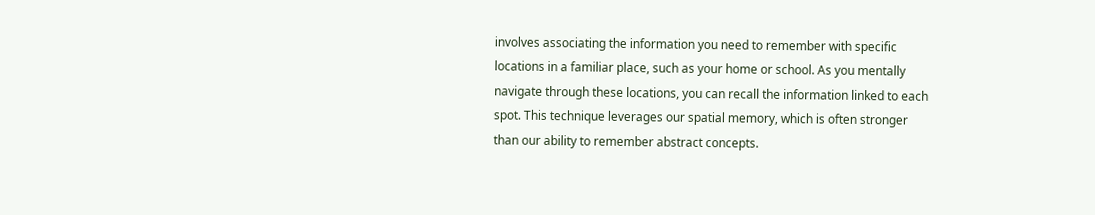involves associating the information you need to remember with specific locations in a familiar place, such as your home or school. As you mentally navigate through these locations, you can recall the information linked to each spot. This technique leverages our spatial memory, which is often stronger than our ability to remember abstract concepts.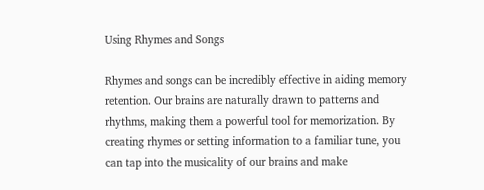Using Rhymes and Songs

Rhymes and songs can be incredibly effective in aiding memory retention. Our brains are naturally drawn to patterns and rhythms, making them a powerful tool for memorization. By creating rhymes or setting information to a familiar tune, you can tap into the musicality of our brains and make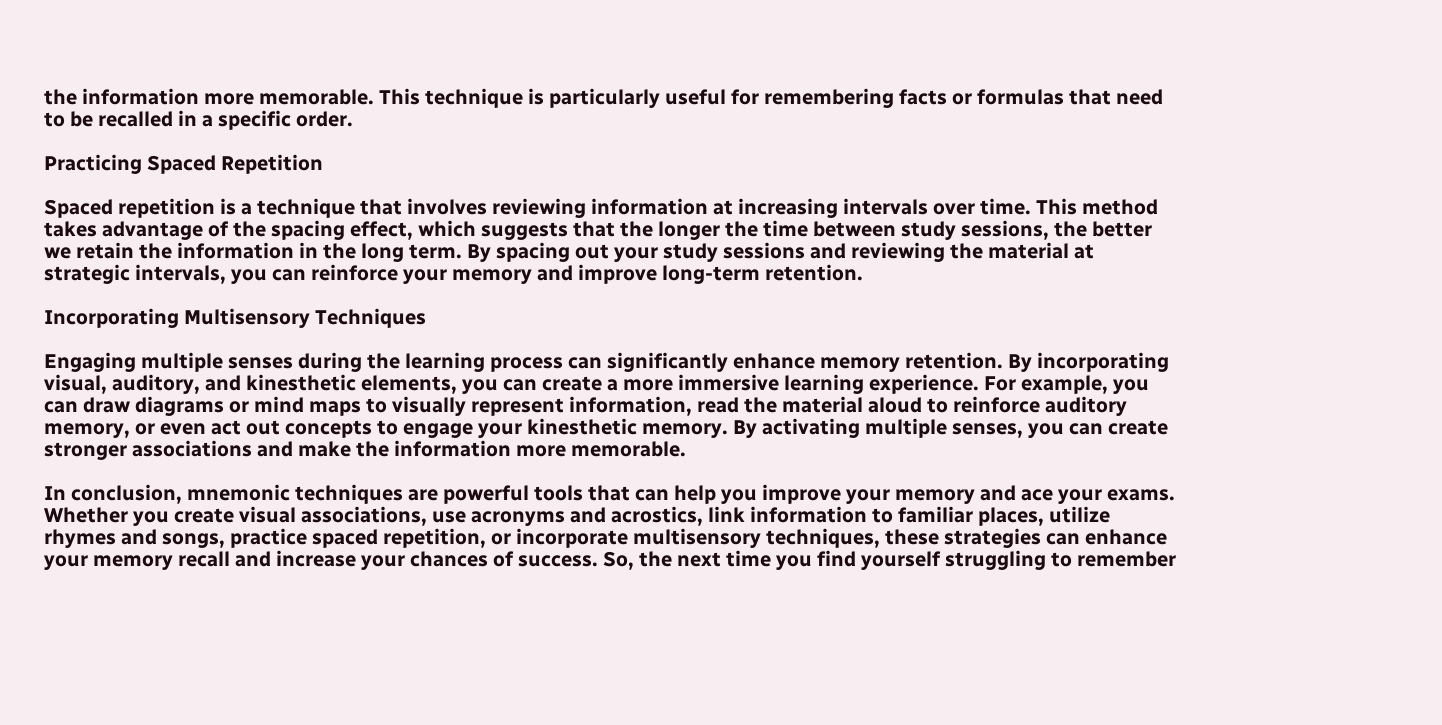the information more memorable. This technique is particularly useful for remembering facts or formulas that need to be recalled in a specific order.

Practicing Spaced Repetition

Spaced repetition is a technique that involves reviewing information at increasing intervals over time. This method takes advantage of the spacing effect, which suggests that the longer the time between study sessions, the better we retain the information in the long term. By spacing out your study sessions and reviewing the material at strategic intervals, you can reinforce your memory and improve long-term retention.

Incorporating Multisensory Techniques

Engaging multiple senses during the learning process can significantly enhance memory retention. By incorporating visual, auditory, and kinesthetic elements, you can create a more immersive learning experience. For example, you can draw diagrams or mind maps to visually represent information, read the material aloud to reinforce auditory memory, or even act out concepts to engage your kinesthetic memory. By activating multiple senses, you can create stronger associations and make the information more memorable.

In conclusion, mnemonic techniques are powerful tools that can help you improve your memory and ace your exams. Whether you create visual associations, use acronyms and acrostics, link information to familiar places, utilize rhymes and songs, practice spaced repetition, or incorporate multisensory techniques, these strategies can enhance your memory recall and increase your chances of success. So, the next time you find yourself struggling to remember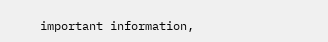important information,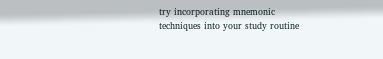try incorporating mnemonic techniques into your study routine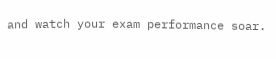and watch your exam performance soar.